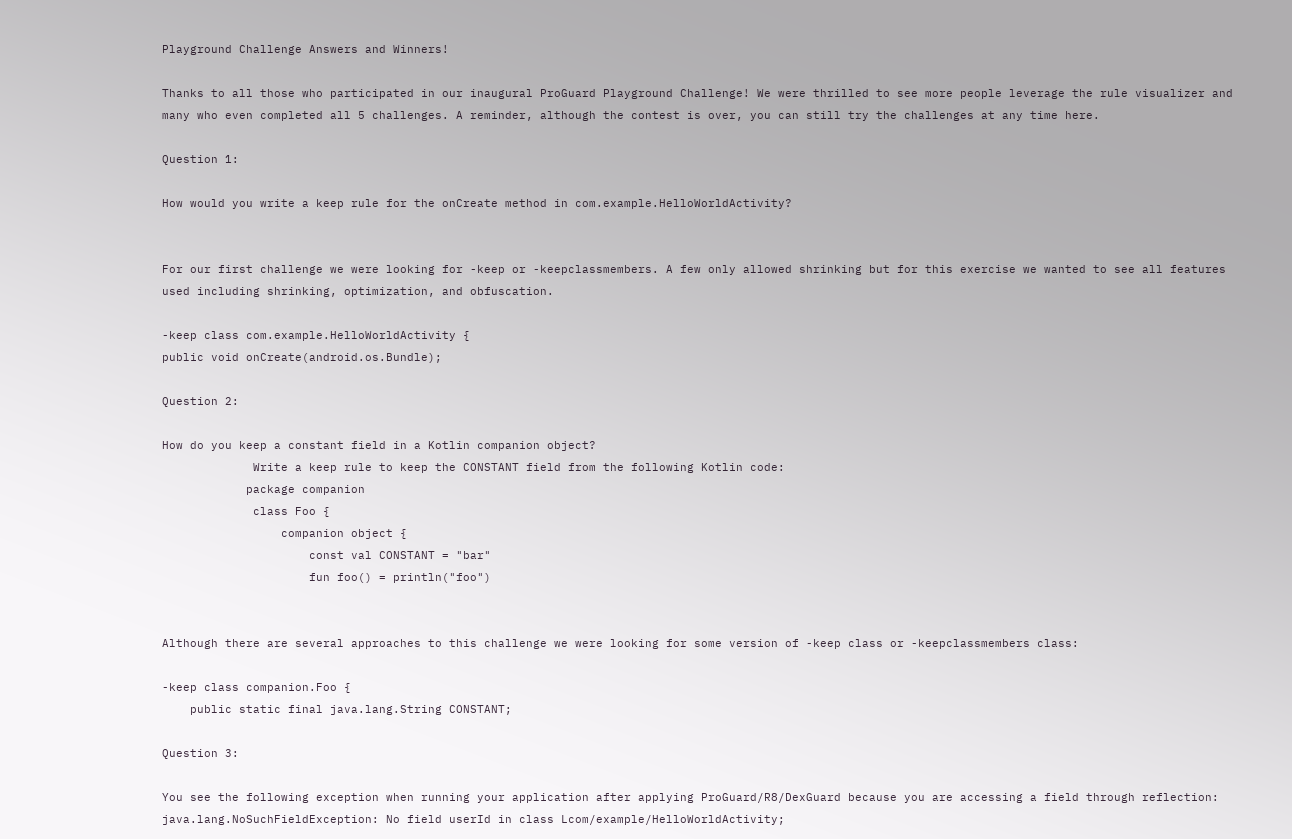Playground Challenge Answers and Winners!

Thanks to all those who participated in our inaugural ProGuard Playground Challenge! We were thrilled to see more people leverage the rule visualizer and many who even completed all 5 challenges. A reminder, although the contest is over, you can still try the challenges at any time here.

Question 1:

How would you write a keep rule for the onCreate method in com.example.HelloWorldActivity?


For our first challenge we were looking for -keep or -keepclassmembers. A few only allowed shrinking but for this exercise we wanted to see all features used including shrinking, optimization, and obfuscation.

-keep class com.example.HelloWorldActivity {
public void onCreate(android.os.Bundle);

Question 2:

How do you keep a constant field in a Kotlin companion object?
             Write a keep rule to keep the CONSTANT field from the following Kotlin code:
            package companion
             class Foo {
                 companion object {
                     const val CONSTANT = "bar"
                     fun foo() = println("foo")


Although there are several approaches to this challenge we were looking for some version of -keep class or -keepclassmembers class:

-keep class companion.Foo {
    public static final java.lang.String CONSTANT;

Question 3:

You see the following exception when running your application after applying ProGuard/R8/DexGuard because you are accessing a field through reflection:
java.lang.NoSuchFieldException: No field userId in class Lcom/example/HelloWorldActivity;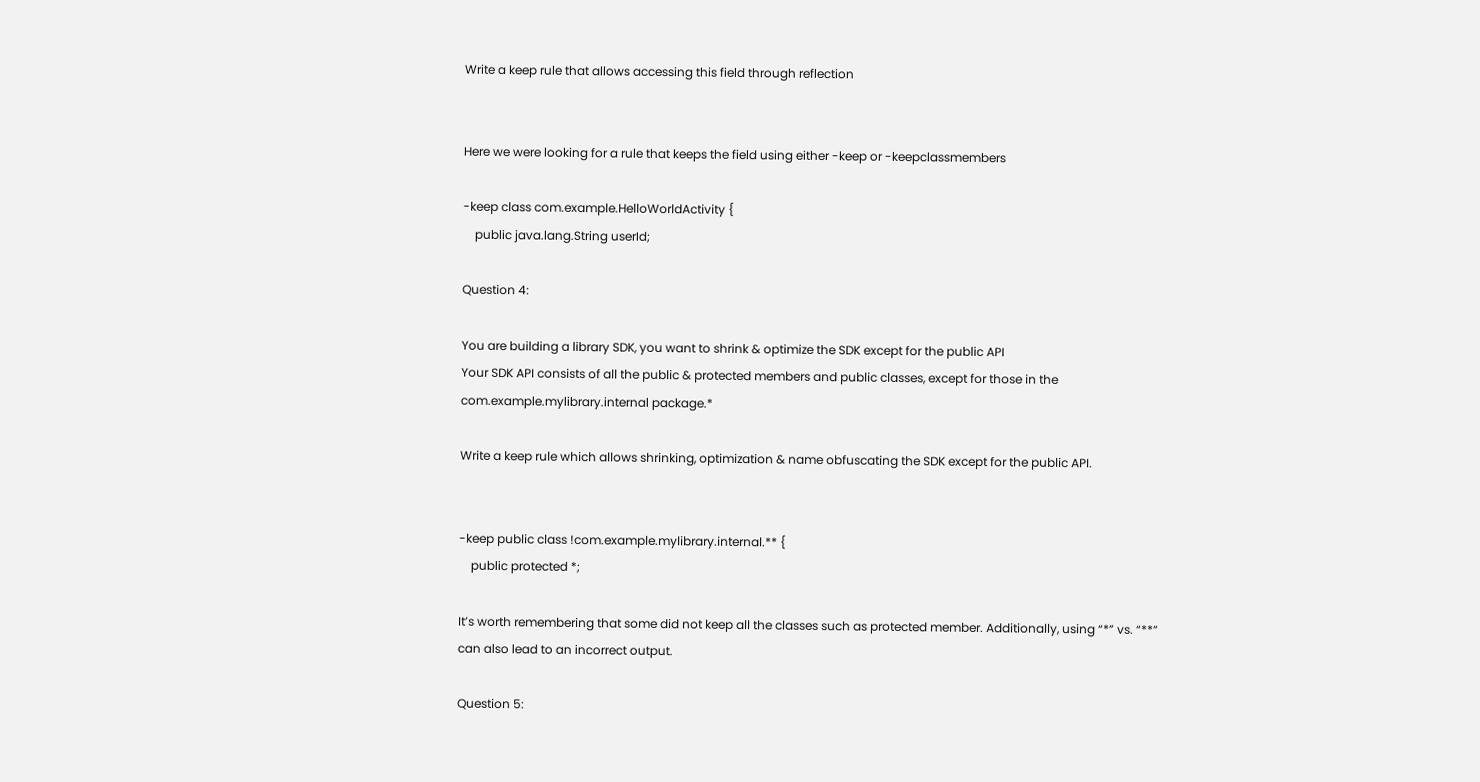Write a keep rule that allows accessing this field through reflection


Here we were looking for a rule that keeps the field using either -keep or -keepclassmembers

-keep class com.example.HelloWorldActivity {
    public java.lang.String userId;

Question 4:

You are building a library SDK, you want to shrink & optimize the SDK except for the public API
Your SDK API consists of all the public & protected members and public classes, except for those in the com.example.mylibrary.internal package.*

Write a keep rule which allows shrinking, optimization & name obfuscating the SDK except for the public API.


-keep public class !com.example.mylibrary.internal.** {
    public protected *;

It’s worth remembering that some did not keep all the classes such as protected member. Additionally, using “*” vs. “**” can also lead to an incorrect output.

Question 5: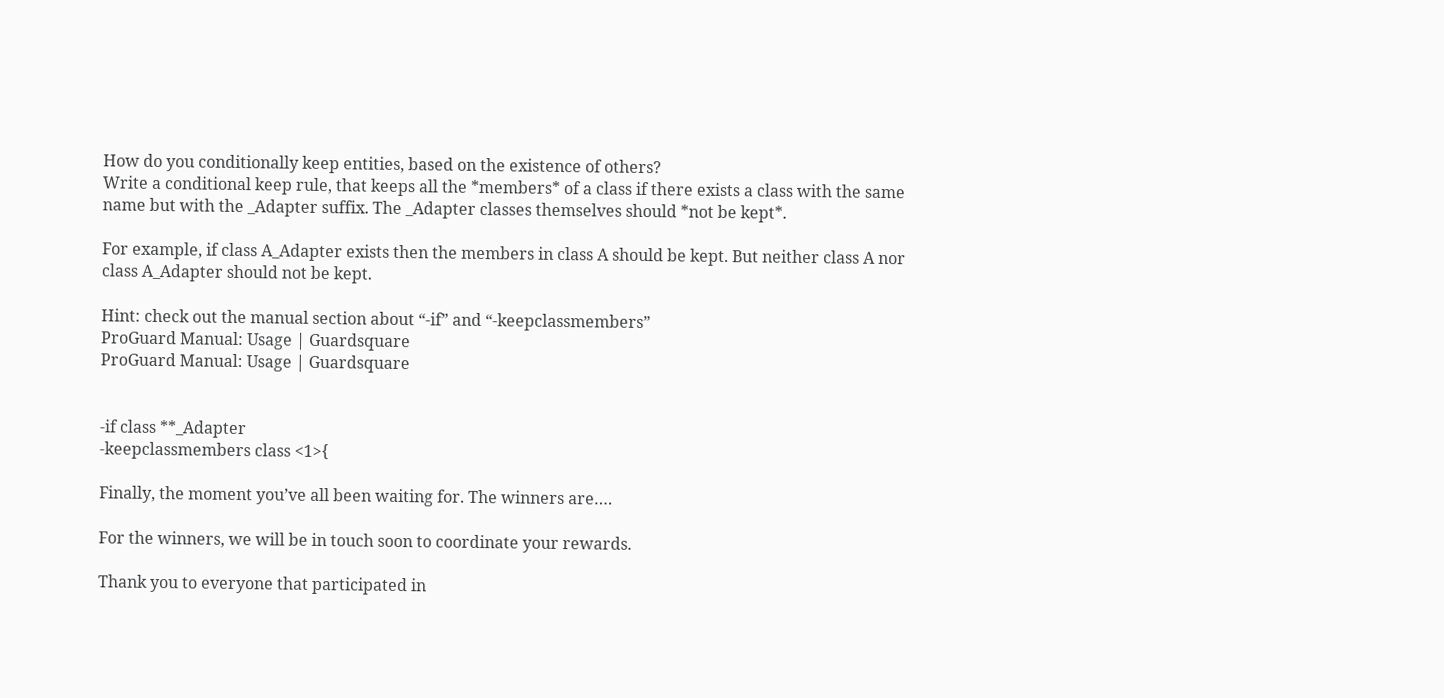How do you conditionally keep entities, based on the existence of others?
Write a conditional keep rule, that keeps all the *members* of a class if there exists a class with the same name but with the _Adapter suffix. The _Adapter classes themselves should *not be kept*.

For example, if class A_Adapter exists then the members in class A should be kept. But neither class A nor class A_Adapter should not be kept.

Hint: check out the manual section about “-if” and “-keepclassmembers”
ProGuard Manual: Usage | Guardsquare
ProGuard Manual: Usage | Guardsquare


-if class **_Adapter
-keepclassmembers class <1>{

Finally, the moment you’ve all been waiting for. The winners are….

For the winners, we will be in touch soon to coordinate your rewards.

Thank you to everyone that participated in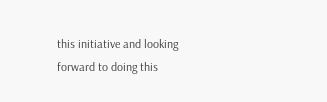this initiative and looking forward to doing this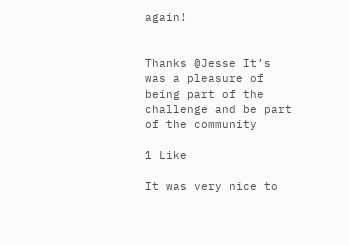again!


Thanks @Jesse It’s was a pleasure of being part of the challenge and be part of the community

1 Like

It was very nice to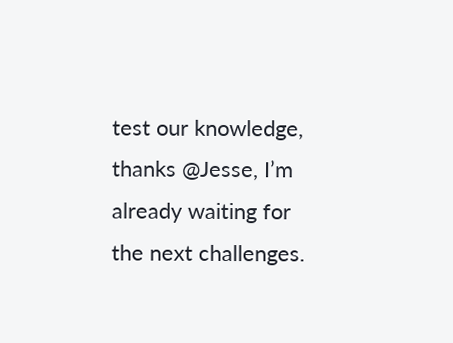test our knowledge, thanks @Jesse, I’m already waiting for the next challenges.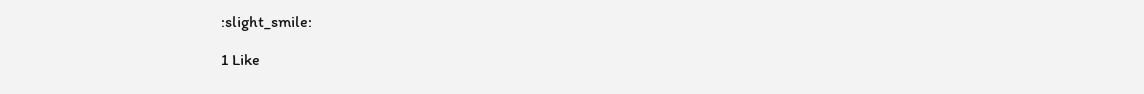:slight_smile:

1 Like